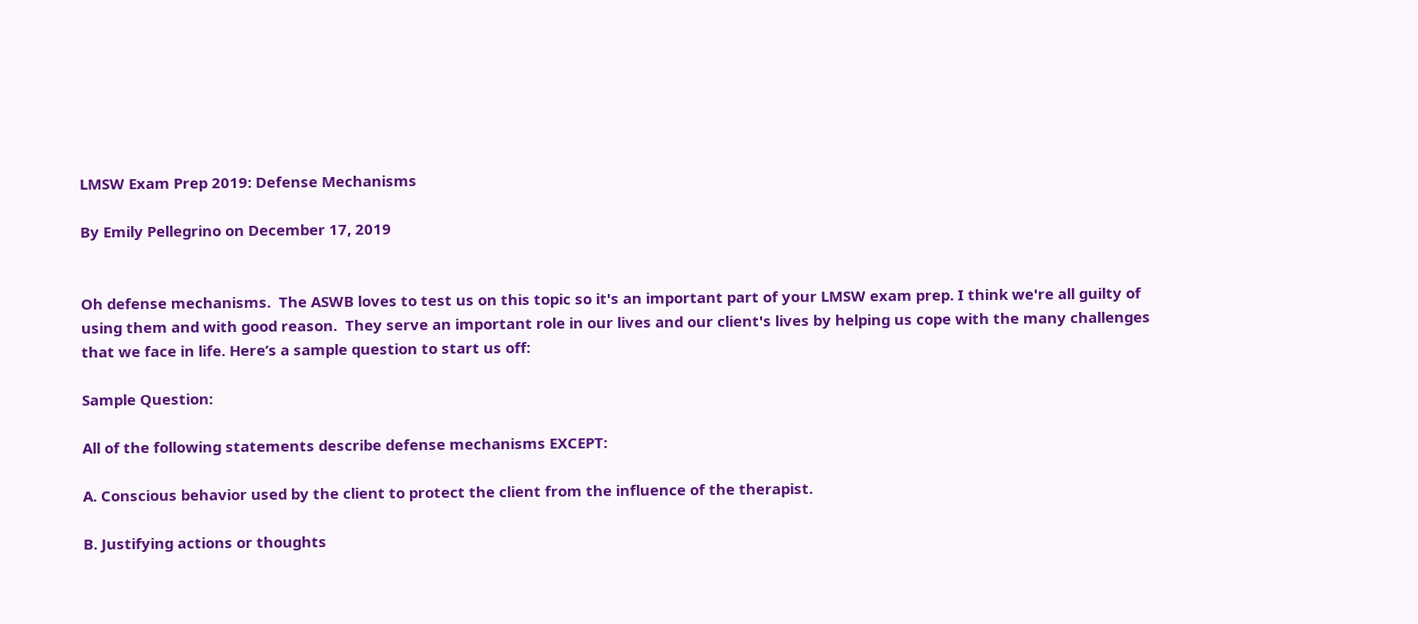LMSW Exam Prep 2019: Defense Mechanisms

By Emily Pellegrino on December 17, 2019


Oh defense mechanisms.  The ASWB loves to test us on this topic so it's an important part of your LMSW exam prep. I think we're all guilty of using them and with good reason.  They serve an important role in our lives and our client's lives by helping us cope with the many challenges that we face in life. Here’s a sample question to start us off:

Sample Question:

All of the following statements describe defense mechanisms EXCEPT:

A. Conscious behavior used by the client to protect the client from the influence of the therapist.

B. Justifying actions or thoughts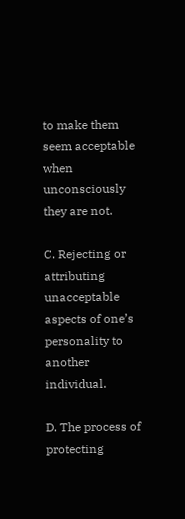to make them seem acceptable when unconsciously they are not.

C. Rejecting or attributing unacceptable aspects of one’s personality to another individual.

D. The process of protecting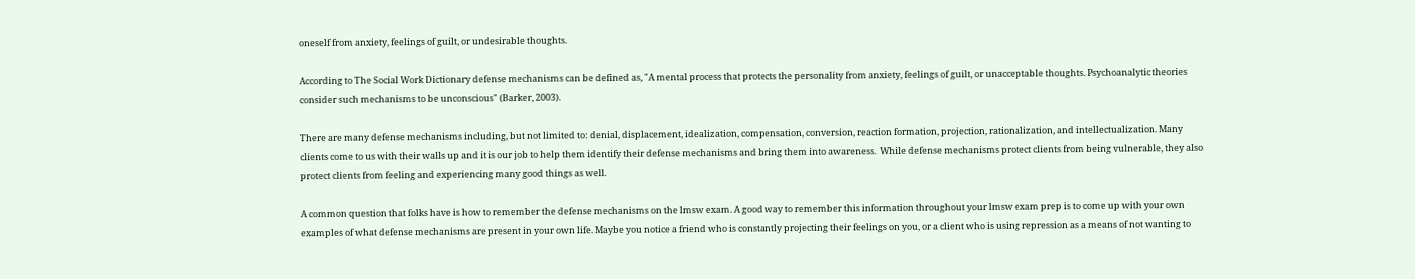oneself from anxiety, feelings of guilt, or undesirable thoughts.

According to The Social Work Dictionary defense mechanisms can be defined as, "A mental process that protects the personality from anxiety, feelings of guilt, or unacceptable thoughts. Psychoanalytic theories consider such mechanisms to be unconscious" (Barker, 2003).

There are many defense mechanisms including, but not limited to: denial, displacement, idealization, compensation, conversion, reaction formation, projection, rationalization, and intellectualization. Many clients come to us with their walls up and it is our job to help them identify their defense mechanisms and bring them into awareness.  While defense mechanisms protect clients from being vulnerable, they also protect clients from feeling and experiencing many good things as well.

A common question that folks have is how to remember the defense mechanisms on the lmsw exam. A good way to remember this information throughout your lmsw exam prep is to come up with your own examples of what defense mechanisms are present in your own life. Maybe you notice a friend who is constantly projecting their feelings on you, or a client who is using repression as a means of not wanting to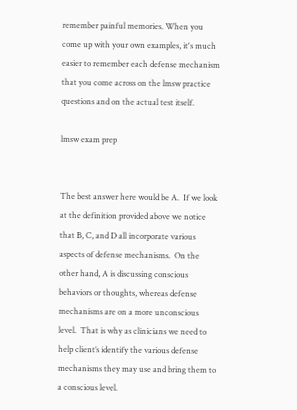remember painful memories. When you come up with your own examples, it's much easier to remember each defense mechanism that you come across on the lmsw practice questions and on the actual test itself.

lmsw exam prep


The best answer here would be A.  If we look at the definition provided above we notice that B, C, and D all incorporate various aspects of defense mechanisms.  On the other hand, A is discussing conscious behaviors or thoughts, whereas defense mechanisms are on a more unconscious level.  That is why as clinicians we need to help client’s identify the various defense mechanisms they may use and bring them to a conscious level.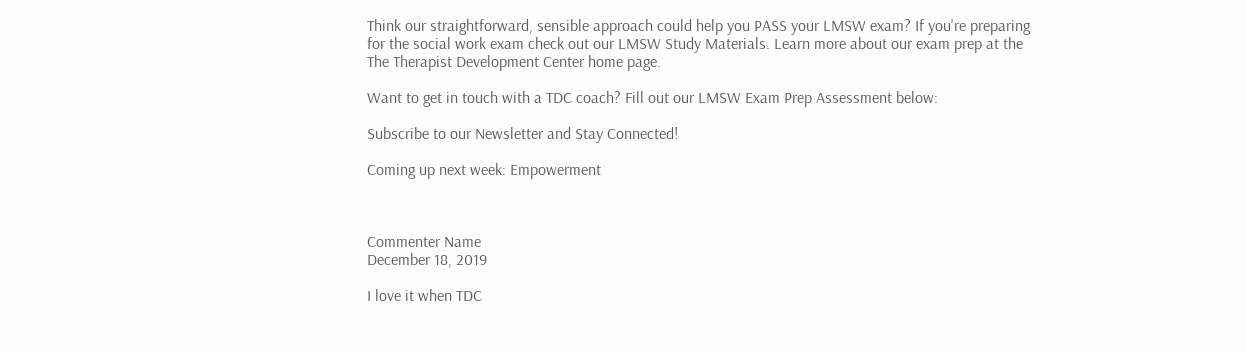Think our straightforward, sensible approach could help you PASS your LMSW exam? If you're preparing for the social work exam check out our LMSW Study Materials. Learn more about our exam prep at the The Therapist Development Center home page.

Want to get in touch with a TDC coach? Fill out our LMSW Exam Prep Assessment below:

Subscribe to our Newsletter and Stay Connected!

Coming up next week: Empowerment



Commenter Name
December 18, 2019

I love it when TDC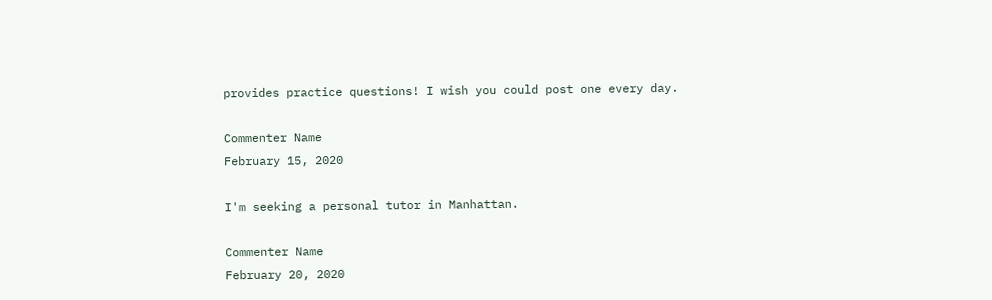provides practice questions! I wish you could post one every day.

Commenter Name
February 15, 2020

I'm seeking a personal tutor in Manhattan.

Commenter Name
February 20, 2020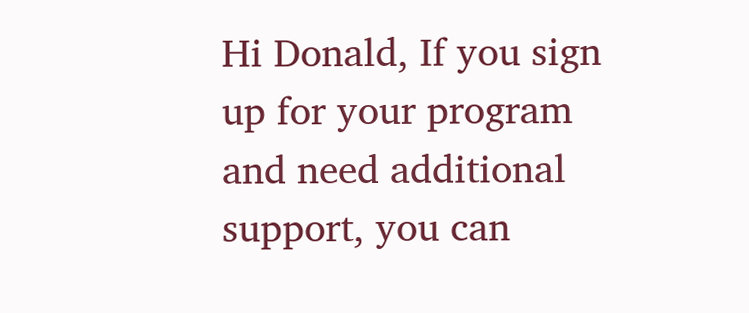Hi Donald, If you sign up for your program and need additional support, you can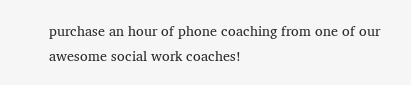purchase an hour of phone coaching from one of our awesome social work coaches!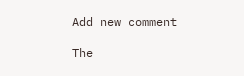Add new comment

The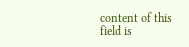content of this field is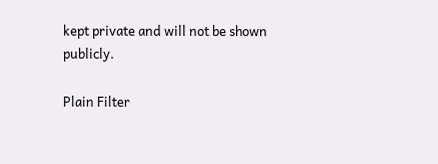kept private and will not be shown publicly.

Plain Filter